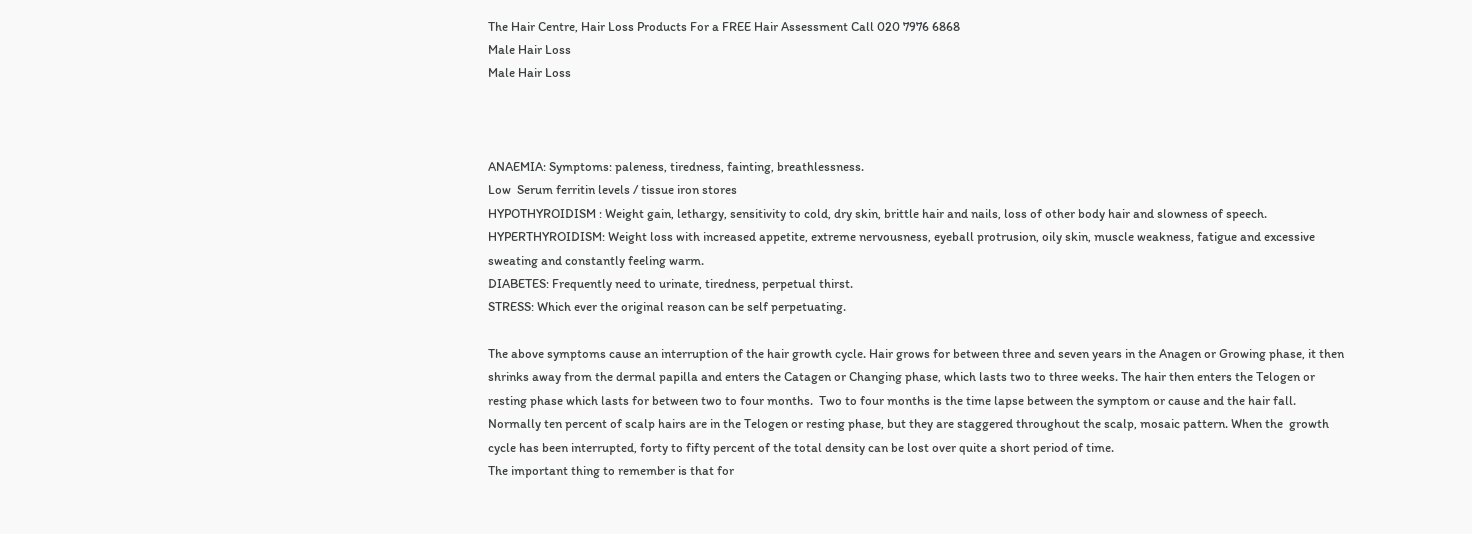The Hair Centre, Hair Loss Products For a FREE Hair Assessment Call 020 7976 6868
Male Hair Loss
Male Hair Loss



ANAEMIA: Symptoms: paleness, tiredness, fainting, breathlessness.
Low  Serum ferritin levels / tissue iron stores
HYPOTHYROIDISM : Weight gain, lethargy, sensitivity to cold, dry skin, brittle hair and nails, loss of other body hair and slowness of speech.
HYPERTHYROIDISM: Weight loss with increased appetite, extreme nervousness, eyeball protrusion, oily skin, muscle weakness, fatigue and excessive sweating and constantly feeling warm.
DIABETES: Frequently need to urinate, tiredness, perpetual thirst.
STRESS: Which ever the original reason can be self perpetuating.

The above symptoms cause an interruption of the hair growth cycle. Hair grows for between three and seven years in the Anagen or Growing phase, it then shrinks away from the dermal papilla and enters the Catagen or Changing phase, which lasts two to three weeks. The hair then enters the Telogen or resting phase which lasts for between two to four months.  Two to four months is the time lapse between the symptom or cause and the hair fall.  Normally ten percent of scalp hairs are in the Telogen or resting phase, but they are staggered throughout the scalp, mosaic pattern. When the  growth cycle has been interrupted, forty to fifty percent of the total density can be lost over quite a short period of time.
The important thing to remember is that for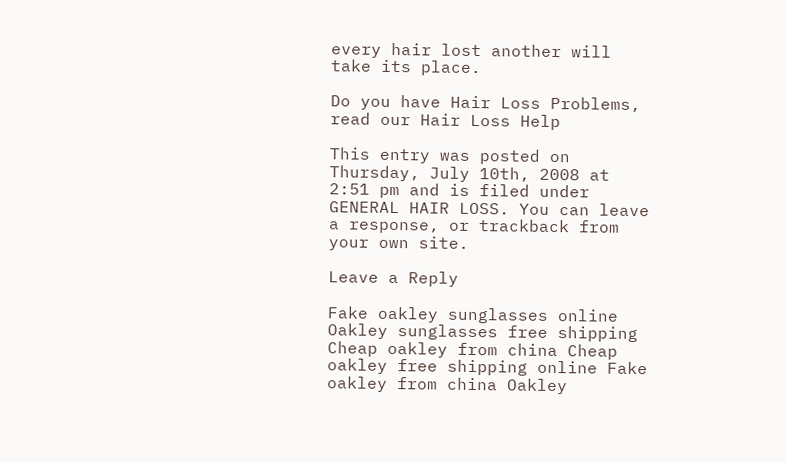every hair lost another will take its place.

Do you have Hair Loss Problems, read our Hair Loss Help

This entry was posted on Thursday, July 10th, 2008 at 2:51 pm and is filed under GENERAL HAIR LOSS. You can leave a response, or trackback from your own site.

Leave a Reply

Fake oakley sunglasses online Oakley sunglasses free shipping Cheap oakley from china Cheap oakley free shipping online Fake oakley from china Oakley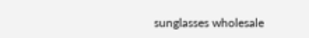sunglasses wholesale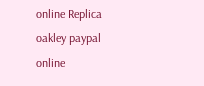online Replica oakley paypal online